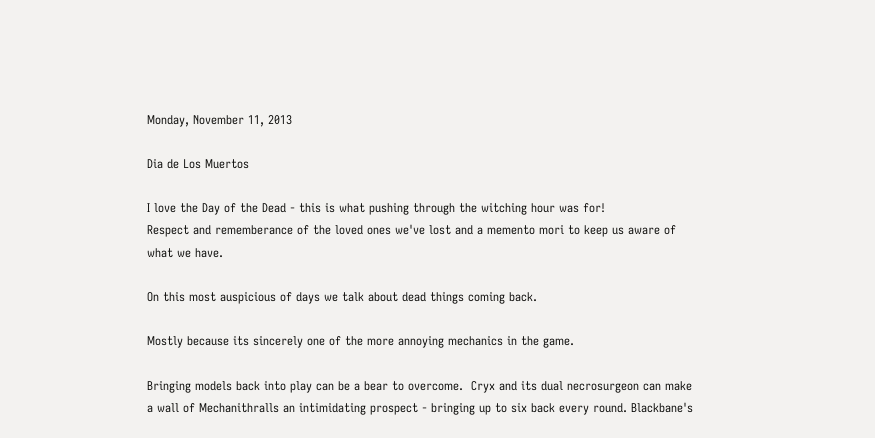Monday, November 11, 2013

Dia de Los Muertos

I love the Day of the Dead - this is what pushing through the witching hour was for!
Respect and rememberance of the loved ones we've lost and a memento mori to keep us aware of what we have.

On this most auspicious of days we talk about dead things coming back.

Mostly because its sincerely one of the more annoying mechanics in the game.

Bringing models back into play can be a bear to overcome.  Cryx and its dual necrosurgeon can make a wall of Mechanithralls an intimidating prospect - bringing up to six back every round. Blackbane's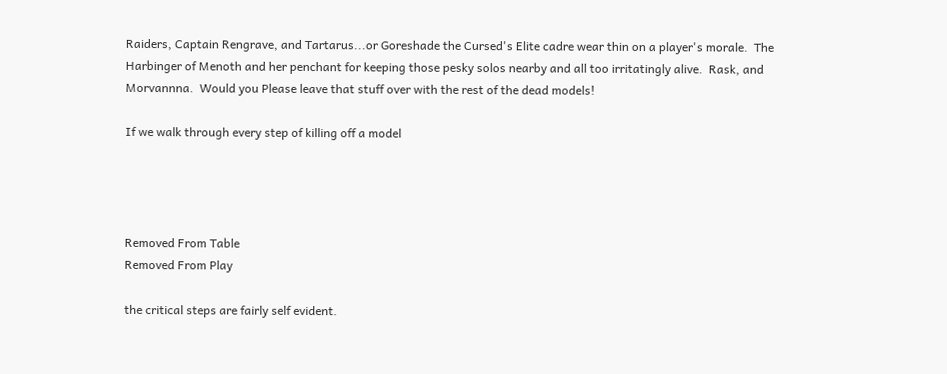Raiders, Captain Rengrave, and Tartarus...or Goreshade the Cursed's Elite cadre wear thin on a player's morale.  The Harbinger of Menoth and her penchant for keeping those pesky solos nearby and all too irritatingly alive.  Rask, and Morvannna.  Would you Please leave that stuff over with the rest of the dead models!

If we walk through every step of killing off a model




Removed From Table
Removed From Play

the critical steps are fairly self evident.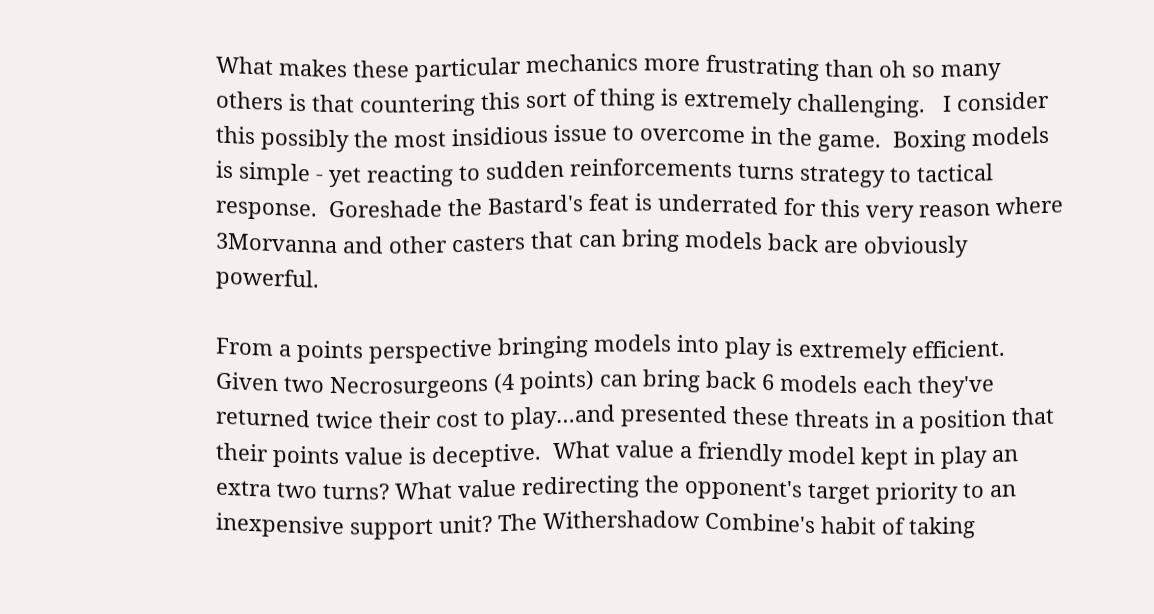What makes these particular mechanics more frustrating than oh so many others is that countering this sort of thing is extremely challenging.   I consider this possibly the most insidious issue to overcome in the game.  Boxing models is simple - yet reacting to sudden reinforcements turns strategy to tactical response.  Goreshade the Bastard's feat is underrated for this very reason where 3Morvanna and other casters that can bring models back are obviously powerful.

From a points perspective bringing models into play is extremely efficient.  Given two Necrosurgeons (4 points) can bring back 6 models each they've returned twice their cost to play…and presented these threats in a position that their points value is deceptive.  What value a friendly model kept in play an extra two turns? What value redirecting the opponent's target priority to an inexpensive support unit? The Withershadow Combine's habit of taking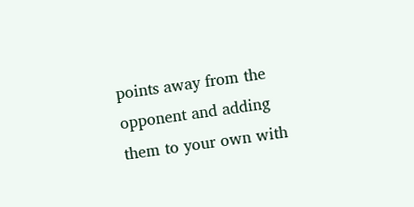points away from the opponent and adding them to your own with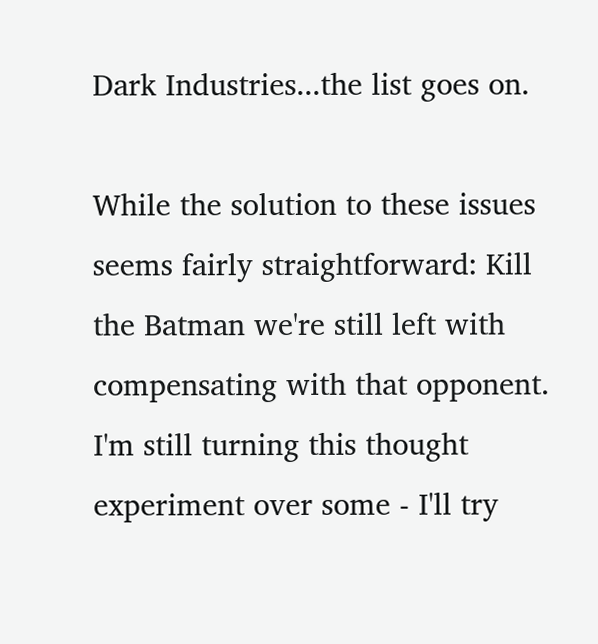Dark Industries...the list goes on.

While the solution to these issues seems fairly straightforward: Kill the Batman we're still left with compensating with that opponent.  I'm still turning this thought experiment over some - I'll try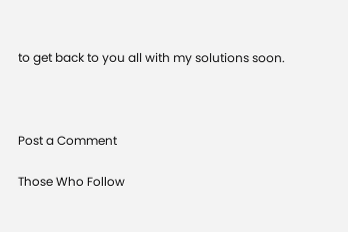to get back to you all with my solutions soon.



Post a Comment

Those Who Follow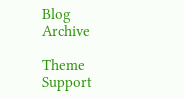Blog Archive

Theme Support